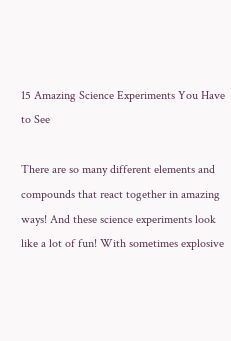15 Amazing Science Experiments You Have to See

There are so many different elements and compounds that react together in amazing ways! And these science experiments look like a lot of fun! With sometimes explosive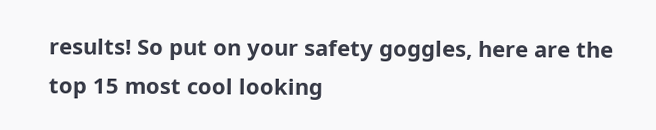results! So put on your safety goggles, here are the top 15 most cool looking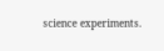science experiments.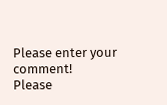Please enter your comment!
Please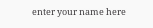enter your name here